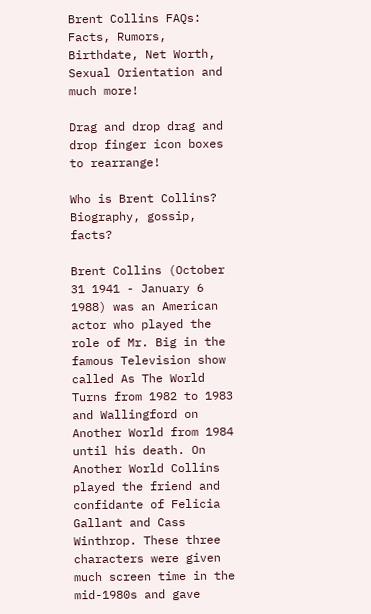Brent Collins FAQs: Facts, Rumors, Birthdate, Net Worth, Sexual Orientation and much more!

Drag and drop drag and drop finger icon boxes to rearrange!

Who is Brent Collins? Biography, gossip, facts?

Brent Collins (October 31 1941 - January 6 1988) was an American actor who played the role of Mr. Big in the famous Television show called As The World Turns from 1982 to 1983 and Wallingford on Another World from 1984 until his death. On Another World Collins played the friend and confidante of Felicia Gallant and Cass Winthrop. These three characters were given much screen time in the mid-1980s and gave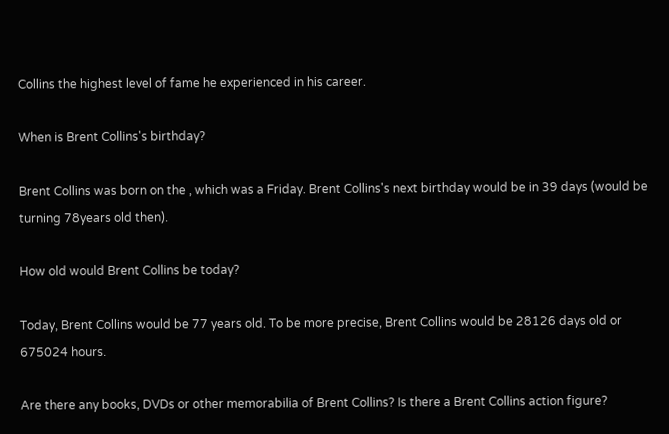Collins the highest level of fame he experienced in his career.

When is Brent Collins's birthday?

Brent Collins was born on the , which was a Friday. Brent Collins's next birthday would be in 39 days (would be turning 78years old then).

How old would Brent Collins be today?

Today, Brent Collins would be 77 years old. To be more precise, Brent Collins would be 28126 days old or 675024 hours.

Are there any books, DVDs or other memorabilia of Brent Collins? Is there a Brent Collins action figure?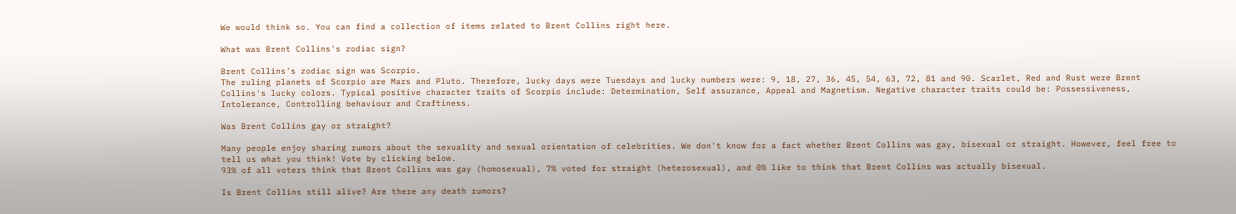We would think so. You can find a collection of items related to Brent Collins right here.

What was Brent Collins's zodiac sign?

Brent Collins's zodiac sign was Scorpio.
The ruling planets of Scorpio are Mars and Pluto. Therefore, lucky days were Tuesdays and lucky numbers were: 9, 18, 27, 36, 45, 54, 63, 72, 81 and 90. Scarlet, Red and Rust were Brent Collins's lucky colors. Typical positive character traits of Scorpio include: Determination, Self assurance, Appeal and Magnetism. Negative character traits could be: Possessiveness, Intolerance, Controlling behaviour and Craftiness.

Was Brent Collins gay or straight?

Many people enjoy sharing rumors about the sexuality and sexual orientation of celebrities. We don't know for a fact whether Brent Collins was gay, bisexual or straight. However, feel free to tell us what you think! Vote by clicking below.
93% of all voters think that Brent Collins was gay (homosexual), 7% voted for straight (heterosexual), and 0% like to think that Brent Collins was actually bisexual.

Is Brent Collins still alive? Are there any death rumors?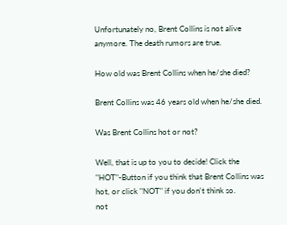Unfortunately no, Brent Collins is not alive anymore. The death rumors are true.

How old was Brent Collins when he/she died?

Brent Collins was 46 years old when he/she died.

Was Brent Collins hot or not?

Well, that is up to you to decide! Click the "HOT"-Button if you think that Brent Collins was hot, or click "NOT" if you don't think so.
not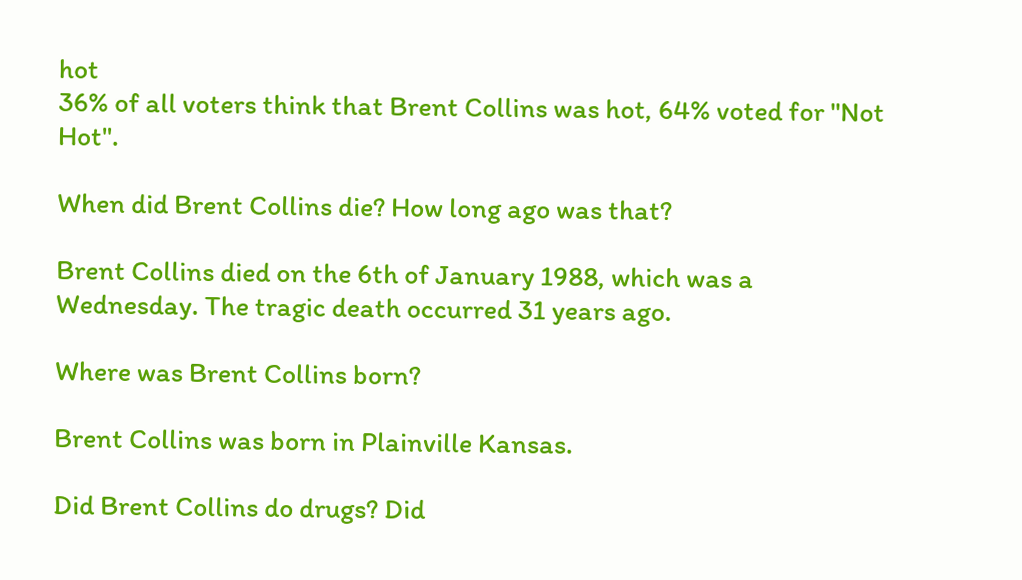hot
36% of all voters think that Brent Collins was hot, 64% voted for "Not Hot".

When did Brent Collins die? How long ago was that?

Brent Collins died on the 6th of January 1988, which was a Wednesday. The tragic death occurred 31 years ago.

Where was Brent Collins born?

Brent Collins was born in Plainville Kansas.

Did Brent Collins do drugs? Did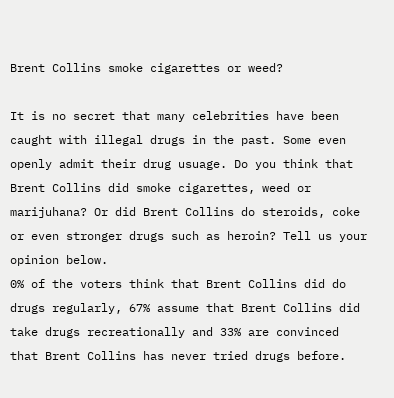Brent Collins smoke cigarettes or weed?

It is no secret that many celebrities have been caught with illegal drugs in the past. Some even openly admit their drug usuage. Do you think that Brent Collins did smoke cigarettes, weed or marijuhana? Or did Brent Collins do steroids, coke or even stronger drugs such as heroin? Tell us your opinion below.
0% of the voters think that Brent Collins did do drugs regularly, 67% assume that Brent Collins did take drugs recreationally and 33% are convinced that Brent Collins has never tried drugs before.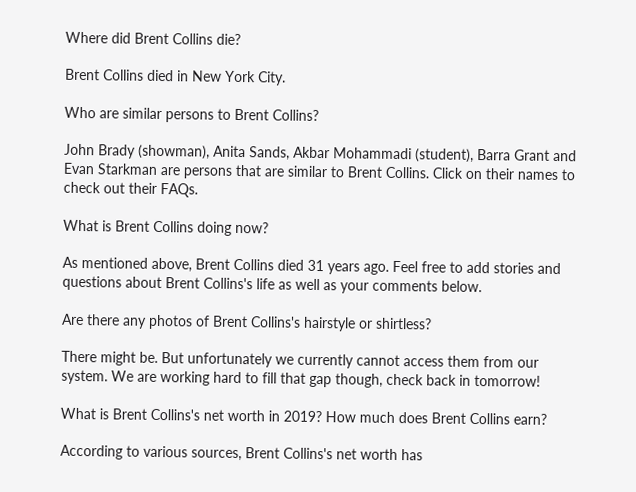Where did Brent Collins die?

Brent Collins died in New York City.

Who are similar persons to Brent Collins?

John Brady (showman), Anita Sands, Akbar Mohammadi (student), Barra Grant and Evan Starkman are persons that are similar to Brent Collins. Click on their names to check out their FAQs.

What is Brent Collins doing now?

As mentioned above, Brent Collins died 31 years ago. Feel free to add stories and questions about Brent Collins's life as well as your comments below.

Are there any photos of Brent Collins's hairstyle or shirtless?

There might be. But unfortunately we currently cannot access them from our system. We are working hard to fill that gap though, check back in tomorrow!

What is Brent Collins's net worth in 2019? How much does Brent Collins earn?

According to various sources, Brent Collins's net worth has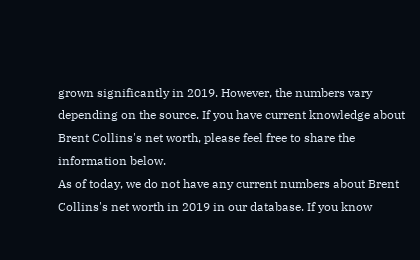grown significantly in 2019. However, the numbers vary depending on the source. If you have current knowledge about Brent Collins's net worth, please feel free to share the information below.
As of today, we do not have any current numbers about Brent Collins's net worth in 2019 in our database. If you know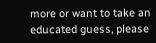more or want to take an educated guess, please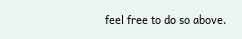feel free to do so above.